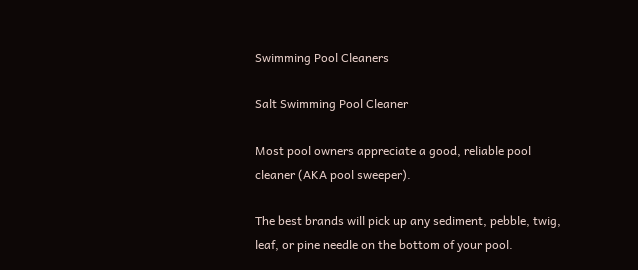Swimming Pool Cleaners

Salt Swimming Pool Cleaner

Most pool owners appreciate a good, reliable pool cleaner (AKA pool sweeper).

The best brands will pick up any sediment, pebble, twig, leaf, or pine needle on the bottom of your pool.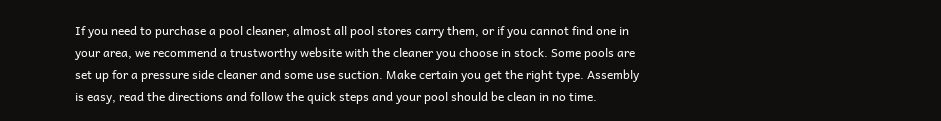If you need to purchase a pool cleaner, almost all pool stores carry them, or if you cannot find one in your area, we recommend a trustworthy website with the cleaner you choose in stock. Some pools are set up for a pressure side cleaner and some use suction. Make certain you get the right type. Assembly is easy, read the directions and follow the quick steps and your pool should be clean in no time.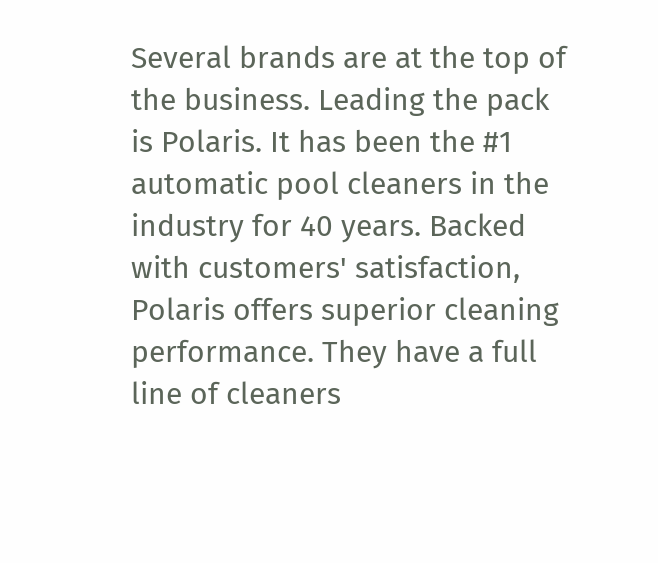Several brands are at the top of the business. Leading the pack is Polaris. It has been the #1 automatic pool cleaners in the industry for 40 years. Backed with customers' satisfaction, Polaris offers superior cleaning performance. They have a full line of cleaners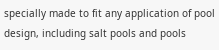specially made to fit any application of pool design, including salt pools and pools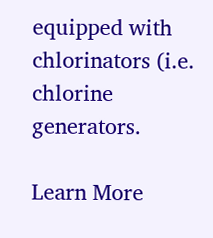equipped with chlorinators (i.e. chlorine generators.

Learn More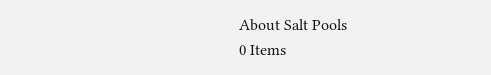About Salt Pools
0 Items